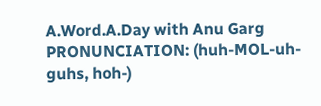A.Word.A.Day with Anu Garg
PRONUNCIATION: (huh-MOL-uh-guhs, hoh-)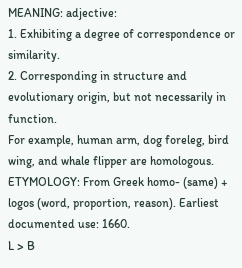MEANING: adjective:
1. Exhibiting a degree of correspondence or similarity.
2. Corresponding in structure and evolutionary origin, but not necessarily in function.
For example, human arm, dog foreleg, bird wing, and whale flipper are homologous.
ETYMOLOGY: From Greek homo- (same) + logos (word, proportion, reason). Earliest documented use: 1660.
L > B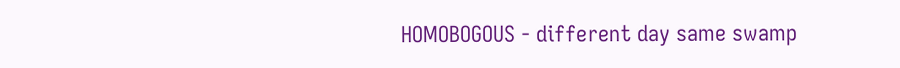HOMOBOGOUS - different day same swamp